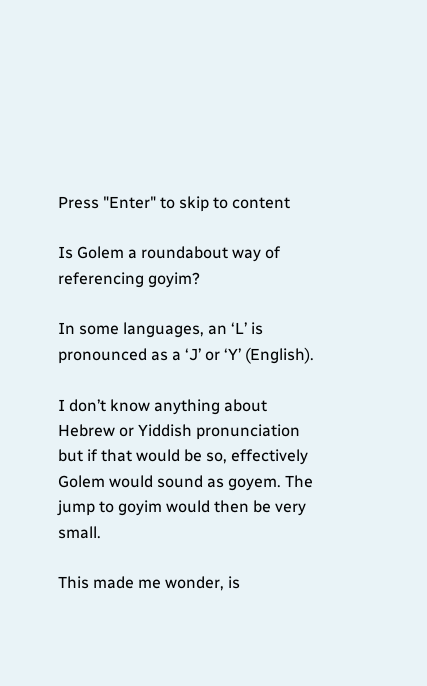Press "Enter" to skip to content

Is Golem a roundabout way of referencing goyim?

In some languages, an ‘L’ is pronounced as a ‘J’ or ‘Y’ (English).

I don’t know anything about Hebrew or Yiddish pronunciation but if that would be so, effectively Golem would sound as goyem. The jump to goyim would then be very small.

This made me wonder, is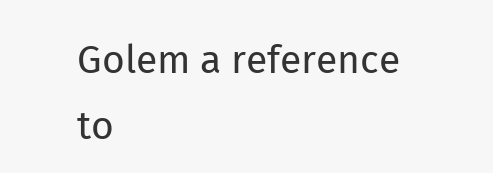Golem a reference to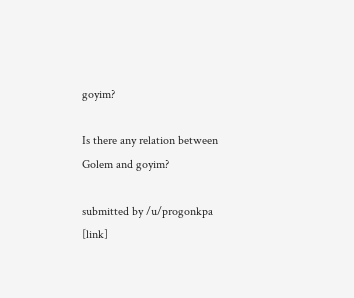goyim?

Is there any relation between Golem and goyim?

submitted by /u/progonkpa
[link]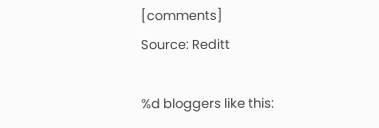[comments]
Source: Reditt

%d bloggers like this: